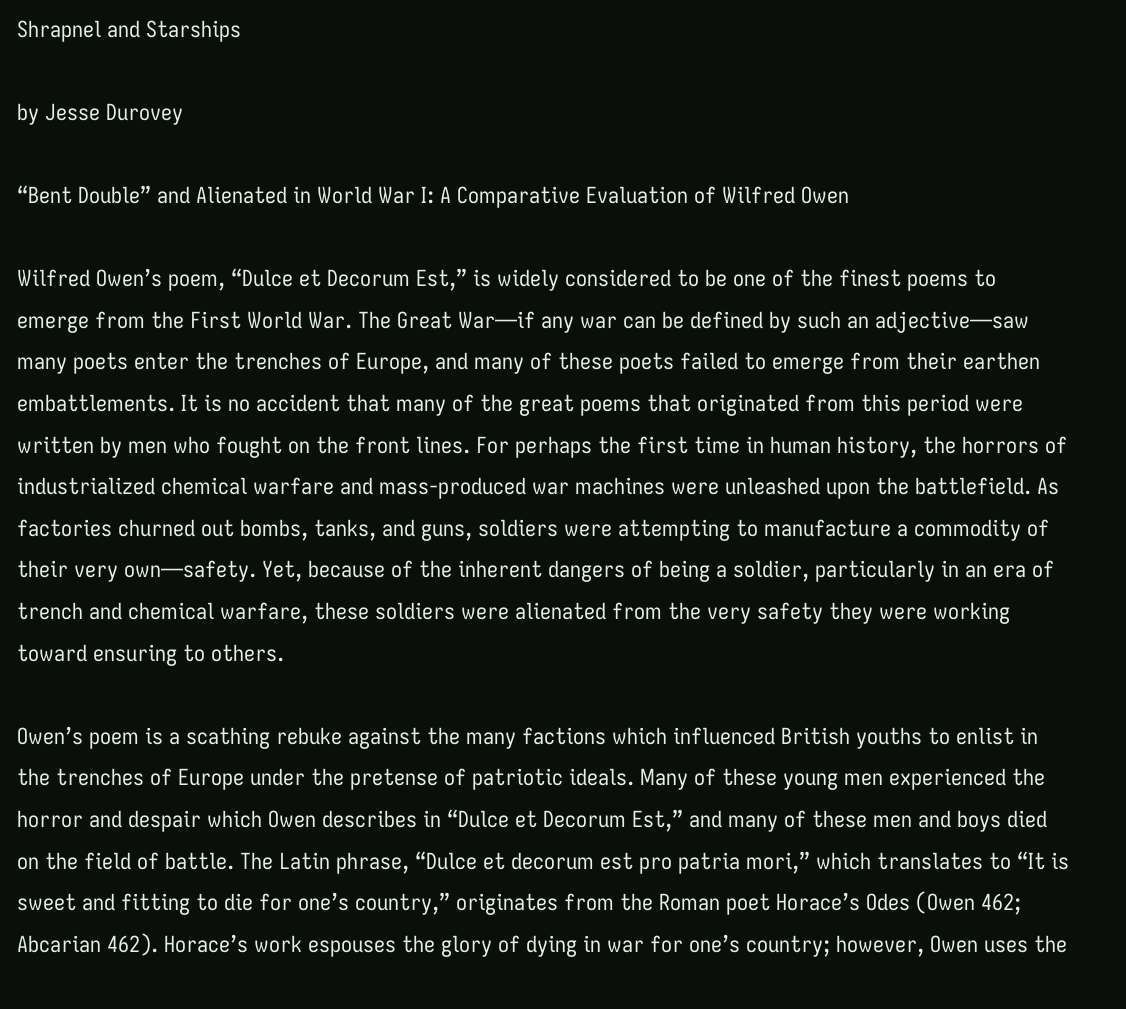Shrapnel and Starships

by Jesse Durovey

“Bent Double” and Alienated in World War I: A Comparative Evaluation of Wilfred Owen

Wilfred Owen’s poem, “Dulce et Decorum Est,” is widely considered to be one of the finest poems to emerge from the First World War. The Great War—if any war can be defined by such an adjective—saw many poets enter the trenches of Europe, and many of these poets failed to emerge from their earthen embattlements. It is no accident that many of the great poems that originated from this period were written by men who fought on the front lines. For perhaps the first time in human history, the horrors of industrialized chemical warfare and mass-produced war machines were unleashed upon the battlefield. As factories churned out bombs, tanks, and guns, soldiers were attempting to manufacture a commodity of their very own—safety. Yet, because of the inherent dangers of being a soldier, particularly in an era of trench and chemical warfare, these soldiers were alienated from the very safety they were working toward ensuring to others.

Owen’s poem is a scathing rebuke against the many factions which influenced British youths to enlist in the trenches of Europe under the pretense of patriotic ideals. Many of these young men experienced the horror and despair which Owen describes in “Dulce et Decorum Est,” and many of these men and boys died on the field of battle. The Latin phrase, “Dulce et decorum est pro patria mori,” which translates to “It is sweet and fitting to die for one’s country,” originates from the Roman poet Horace’s Odes (Owen 462; Abcarian 462). Horace’s work espouses the glory of dying in war for one’s country; however, Owen uses the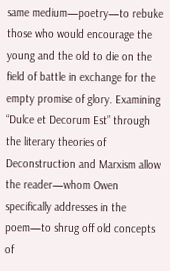same medium—poetry—to rebuke those who would encourage the young and the old to die on the field of battle in exchange for the empty promise of glory. Examining “Dulce et Decorum Est” through the literary theories of Deconstruction and Marxism allow the reader—whom Owen specifically addresses in the poem—to shrug off old concepts of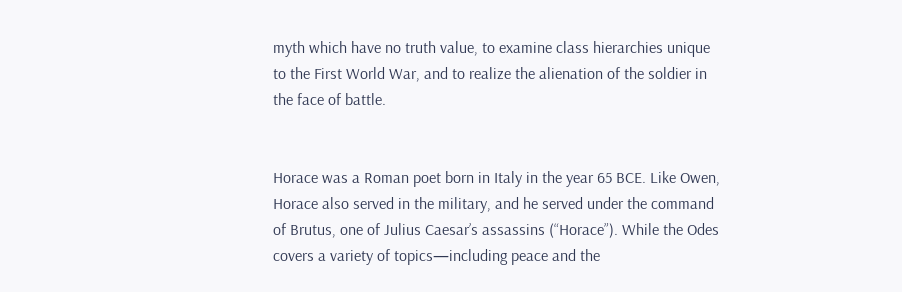myth which have no truth value, to examine class hierarchies unique to the First World War, and to realize the alienation of the soldier in the face of battle.


Horace was a Roman poet born in Italy in the year 65 BCE. Like Owen, Horace also served in the military, and he served under the command of Brutus, one of Julius Caesar’s assassins (“Horace”). While the Odes covers a variety of topics—including peace and the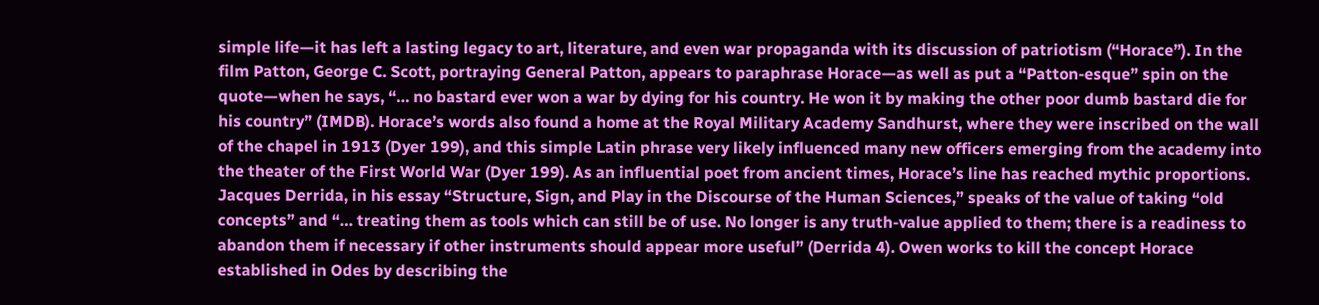simple life—it has left a lasting legacy to art, literature, and even war propaganda with its discussion of patriotism (“Horace”). In the film Patton, George C. Scott, portraying General Patton, appears to paraphrase Horace—as well as put a “Patton-esque” spin on the quote—when he says, “… no bastard ever won a war by dying for his country. He won it by making the other poor dumb bastard die for his country” (IMDB). Horace’s words also found a home at the Royal Military Academy Sandhurst, where they were inscribed on the wall of the chapel in 1913 (Dyer 199), and this simple Latin phrase very likely influenced many new officers emerging from the academy into the theater of the First World War (Dyer 199). As an influential poet from ancient times, Horace’s line has reached mythic proportions. Jacques Derrida, in his essay “Structure, Sign, and Play in the Discourse of the Human Sciences,” speaks of the value of taking “old concepts” and “… treating them as tools which can still be of use. No longer is any truth-value applied to them; there is a readiness to abandon them if necessary if other instruments should appear more useful” (Derrida 4). Owen works to kill the concept Horace established in Odes by describing the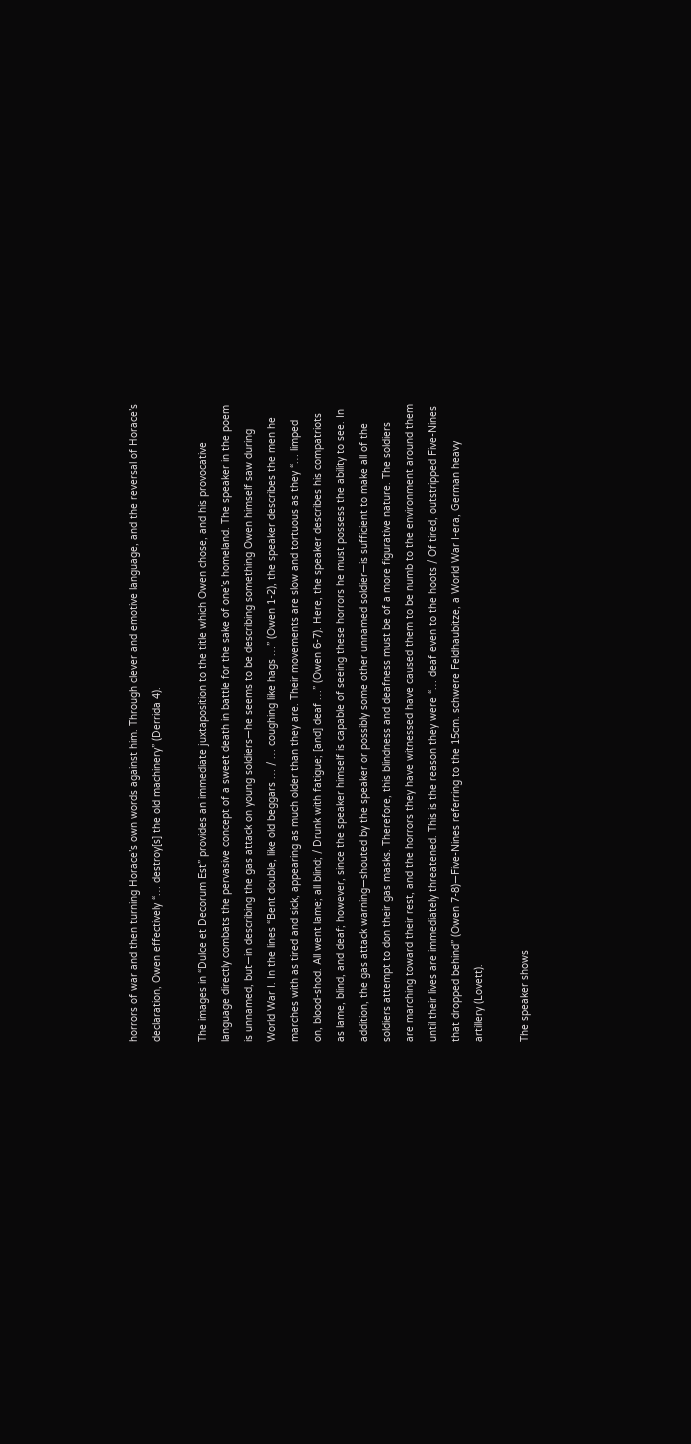horrors of war and then turning Horace’s own words against him. Through clever and emotive language, and the reversal of Horace’s declaration, Owen effectively “… destroy[s] the old machinery” (Derrida 4).

The images in “Dulce et Decorum Est” provides an immediate juxtaposition to the title which Owen chose, and his provocative language directly combats the pervasive concept of a sweet death in battle for the sake of one’s homeland. The speaker in the poem is unnamed, but—in describing the gas attack on young soldiers—he seems to be describing something Owen himself saw during World War I. In the lines “Bent double, like old beggars … / … coughing like hags …” (Owen 1-2), the speaker describes the men he marches with as tired and sick, appearing as much older than they are. Their movements are slow and tortuous as they “… limped on, blood-shod. All went lame; all blind; / Drunk with fatigue; [and] deaf …” (Owen 6-7). Here, the speaker describes his compatriots as lame, blind, and deaf; however, since the speaker himself is capable of seeing these horrors he must possess the ability to see. In addition, the gas attack warning—shouted by the speaker or possibly some other unnamed soldier—is sufficient to make all of the soldiers attempt to don their gas masks. Therefore, this blindness and deafness must be of a more figurative nature. The soldiers are marching toward their rest, and the horrors they have witnessed have caused them to be numb to the environment around them until their lives are immediately threatened. This is the reason they were “… deaf even to the hoots / Of tired, outstripped Five-Nines that dropped behind” (Owen 7-8)—Five-Nines referring to the 15cm. schwere Feldhaubitze, a World War I-era, German heavy artillery (Lovett).

The speaker shows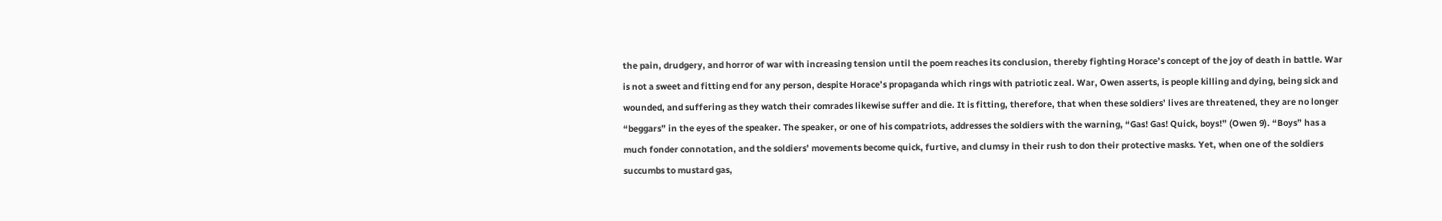the pain, drudgery, and horror of war with increasing tension until the poem reaches its conclusion, thereby fighting Horace’s concept of the joy of death in battle. War is not a sweet and fitting end for any person, despite Horace’s propaganda which rings with patriotic zeal. War, Owen asserts, is people killing and dying, being sick and wounded, and suffering as they watch their comrades likewise suffer and die. It is fitting, therefore, that when these soldiers’ lives are threatened, they are no longer “beggars” in the eyes of the speaker. The speaker, or one of his compatriots, addresses the soldiers with the warning, “Gas! Gas! Quick, boys!” (Owen 9). “Boys” has a much fonder connotation, and the soldiers’ movements become quick, furtive, and clumsy in their rush to don their protective masks. Yet, when one of the soldiers succumbs to mustard gas,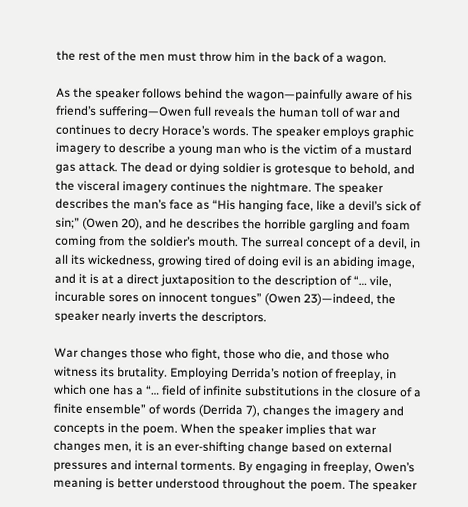the rest of the men must throw him in the back of a wagon.

As the speaker follows behind the wagon—painfully aware of his friend’s suffering—Owen full reveals the human toll of war and continues to decry Horace’s words. The speaker employs graphic imagery to describe a young man who is the victim of a mustard gas attack. The dead or dying soldier is grotesque to behold, and the visceral imagery continues the nightmare. The speaker describes the man’s face as “His hanging face, like a devil’s sick of sin;” (Owen 20), and he describes the horrible gargling and foam coming from the soldier’s mouth. The surreal concept of a devil, in all its wickedness, growing tired of doing evil is an abiding image, and it is at a direct juxtaposition to the description of “… vile, incurable sores on innocent tongues” (Owen 23)—indeed, the speaker nearly inverts the descriptors.

War changes those who fight, those who die, and those who witness its brutality. Employing Derrida’s notion of freeplay, in which one has a “… field of infinite substitutions in the closure of a finite ensemble” of words (Derrida 7), changes the imagery and concepts in the poem. When the speaker implies that war changes men, it is an ever-shifting change based on external pressures and internal torments. By engaging in freeplay, Owen’s meaning is better understood throughout the poem. The speaker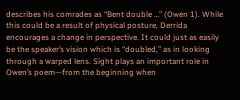describes his comrades as “Bent double …” (Owen 1). While this could be a result of physical posture, Derrida encourages a change in perspective. It could just as easily be the speaker’s vision which is “doubled,” as in looking through a warped lens. Sight plays an important role in Owen’s poem—from the beginning when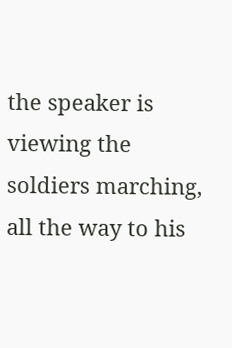the speaker is viewing the soldiers marching, all the way to his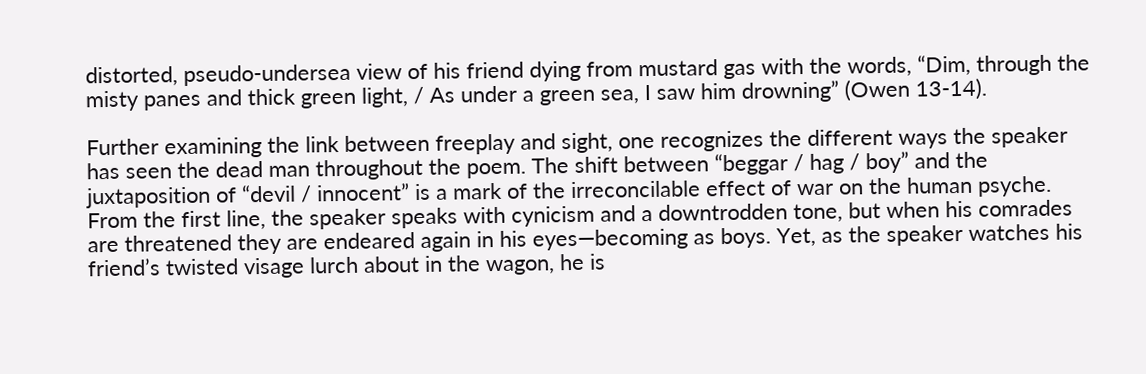distorted, pseudo-undersea view of his friend dying from mustard gas with the words, “Dim, through the misty panes and thick green light, / As under a green sea, I saw him drowning” (Owen 13-14).

Further examining the link between freeplay and sight, one recognizes the different ways the speaker has seen the dead man throughout the poem. The shift between “beggar / hag / boy” and the juxtaposition of “devil / innocent” is a mark of the irreconcilable effect of war on the human psyche. From the first line, the speaker speaks with cynicism and a downtrodden tone, but when his comrades are threatened they are endeared again in his eyes—becoming as boys. Yet, as the speaker watches his friend’s twisted visage lurch about in the wagon, he is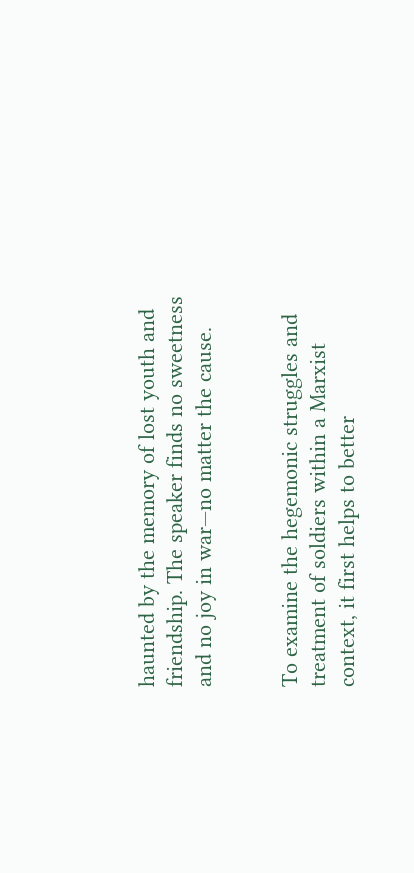haunted by the memory of lost youth and friendship. The speaker finds no sweetness and no joy in war—no matter the cause.


To examine the hegemonic struggles and treatment of soldiers within a Marxist context, it first helps to better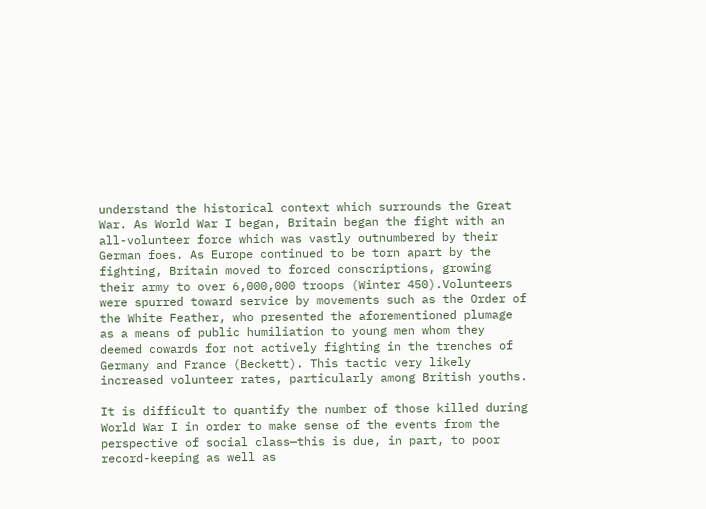understand the historical context which surrounds the Great War. As World War I began, Britain began the fight with an all-volunteer force which was vastly outnumbered by their German foes. As Europe continued to be torn apart by the fighting, Britain moved to forced conscriptions, growing their army to over 6,000,000 troops (Winter 450).Volunteers were spurred toward service by movements such as the Order of the White Feather, who presented the aforementioned plumage as a means of public humiliation to young men whom they deemed cowards for not actively fighting in the trenches of Germany and France (Beckett). This tactic very likely increased volunteer rates, particularly among British youths.

It is difficult to quantify the number of those killed during World War I in order to make sense of the events from the perspective of social class—this is due, in part, to poor record-keeping as well as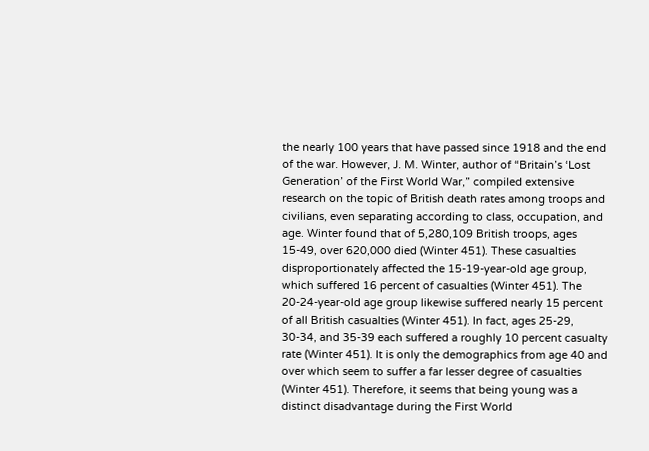the nearly 100 years that have passed since 1918 and the end of the war. However, J. M. Winter, author of “Britain’s ‘Lost Generation’ of the First World War,” compiled extensive research on the topic of British death rates among troops and civilians, even separating according to class, occupation, and age. Winter found that of 5,280,109 British troops, ages 15-49, over 620,000 died (Winter 451). These casualties disproportionately affected the 15-19-year-old age group, which suffered 16 percent of casualties (Winter 451). The 20-24-year-old age group likewise suffered nearly 15 percent of all British casualties (Winter 451). In fact, ages 25-29, 30-34, and 35-39 each suffered a roughly 10 percent casualty rate (Winter 451). It is only the demographics from age 40 and over which seem to suffer a far lesser degree of casualties (Winter 451). Therefore, it seems that being young was a distinct disadvantage during the First World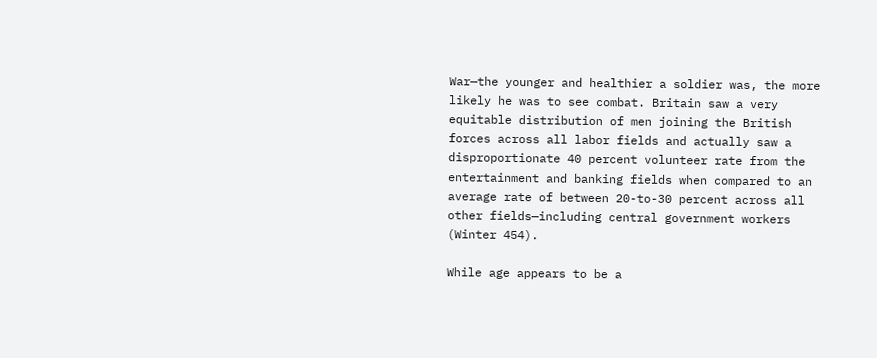War—the younger and healthier a soldier was, the more likely he was to see combat. Britain saw a very equitable distribution of men joining the British forces across all labor fields and actually saw a disproportionate 40 percent volunteer rate from the entertainment and banking fields when compared to an average rate of between 20-to-30 percent across all other fields—including central government workers (Winter 454).

While age appears to be a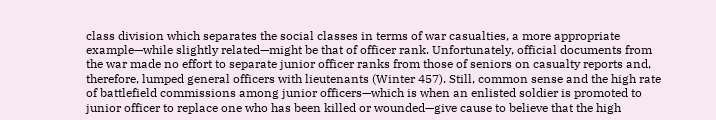class division which separates the social classes in terms of war casualties, a more appropriate example—while slightly related—might be that of officer rank. Unfortunately, official documents from the war made no effort to separate junior officer ranks from those of seniors on casualty reports and, therefore, lumped general officers with lieutenants (Winter 457). Still, common sense and the high rate of battlefield commissions among junior officers—which is when an enlisted soldier is promoted to junior officer to replace one who has been killed or wounded—give cause to believe that the high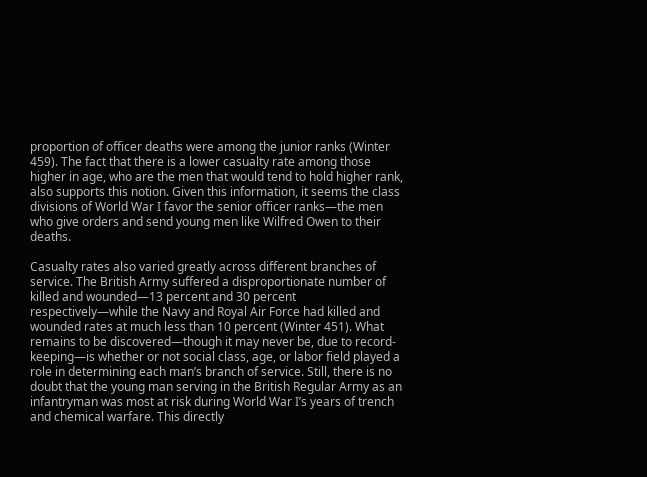proportion of officer deaths were among the junior ranks (Winter 459). The fact that there is a lower casualty rate among those higher in age, who are the men that would tend to hold higher rank, also supports this notion. Given this information, it seems the class divisions of World War I favor the senior officer ranks—the men who give orders and send young men like Wilfred Owen to their deaths.

Casualty rates also varied greatly across different branches of service. The British Army suffered a disproportionate number of killed and wounded—13 percent and 30 percent respectively—while the Navy and Royal Air Force had killed and wounded rates at much less than 10 percent (Winter 451). What remains to be discovered—though it may never be, due to record-keeping—is whether or not social class, age, or labor field played a role in determining each man’s branch of service. Still, there is no doubt that the young man serving in the British Regular Army as an infantryman was most at risk during World War I’s years of trench and chemical warfare. This directly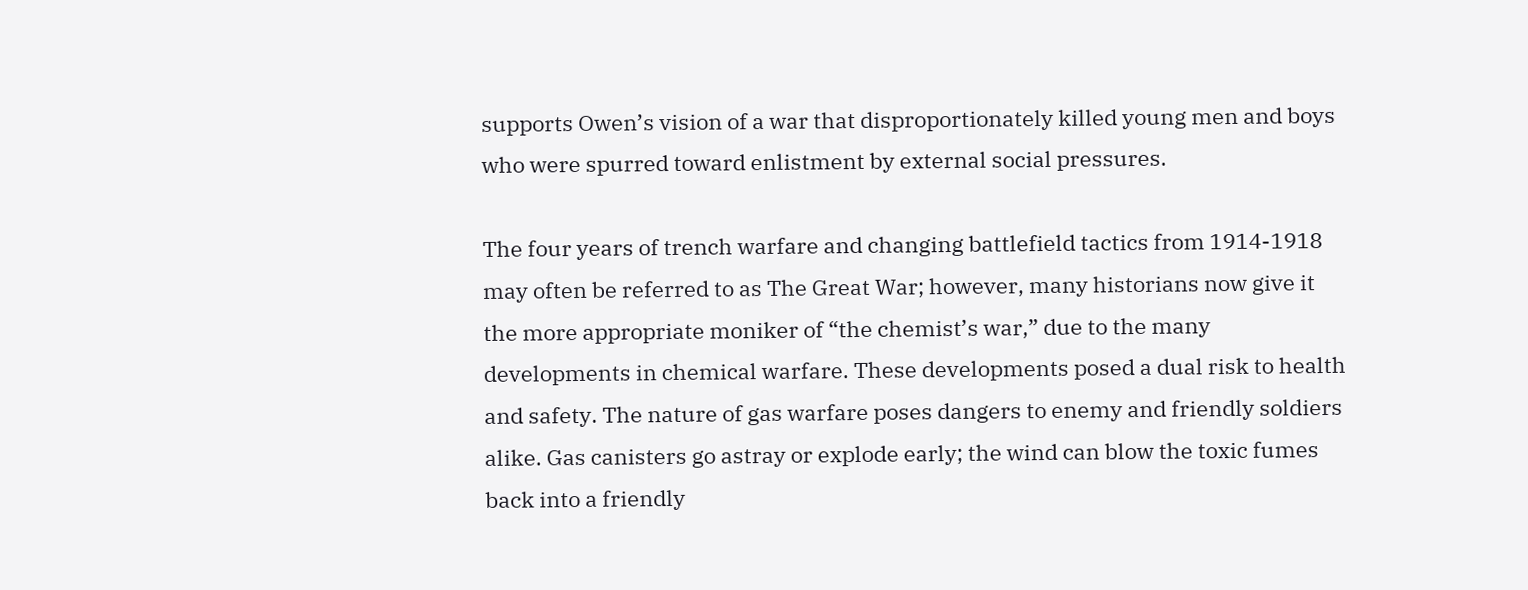supports Owen’s vision of a war that disproportionately killed young men and boys who were spurred toward enlistment by external social pressures.

The four years of trench warfare and changing battlefield tactics from 1914-1918 may often be referred to as The Great War; however, many historians now give it the more appropriate moniker of “the chemist’s war,” due to the many developments in chemical warfare. These developments posed a dual risk to health and safety. The nature of gas warfare poses dangers to enemy and friendly soldiers alike. Gas canisters go astray or explode early; the wind can blow the toxic fumes back into a friendly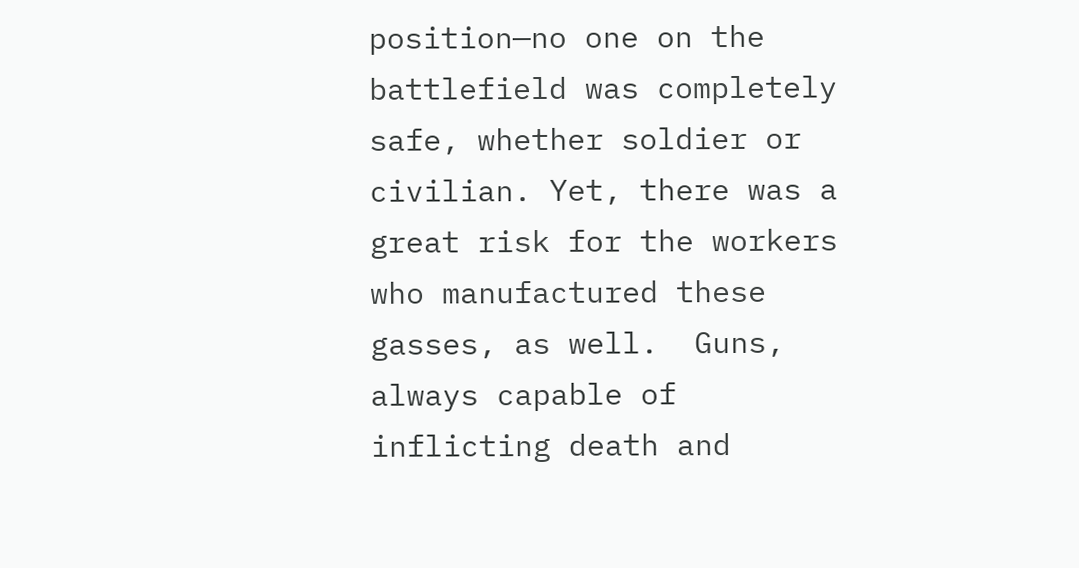position—no one on the battlefield was completely safe, whether soldier or civilian. Yet, there was a great risk for the workers who manufactured these gasses, as well.  Guns, always capable of inflicting death and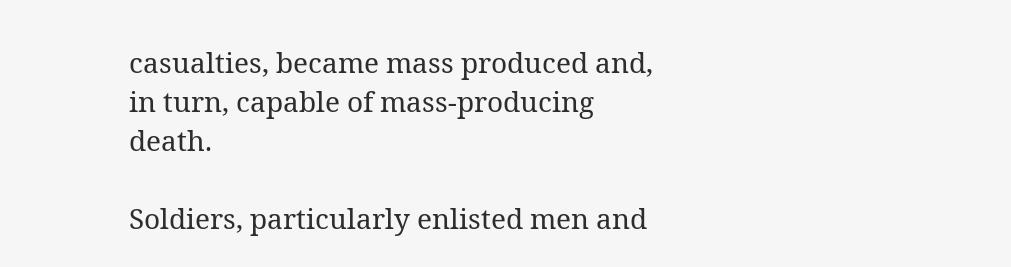casualties, became mass produced and, in turn, capable of mass-producing death.

Soldiers, particularly enlisted men and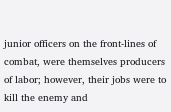junior officers on the front-lines of combat, were themselves producers of labor; however, their jobs were to kill the enemy and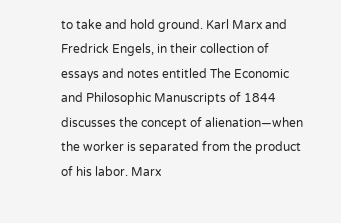to take and hold ground. Karl Marx and Fredrick Engels, in their collection of essays and notes entitled The Economic and Philosophic Manuscripts of 1844 discusses the concept of alienation—when the worker is separated from the product of his labor. Marx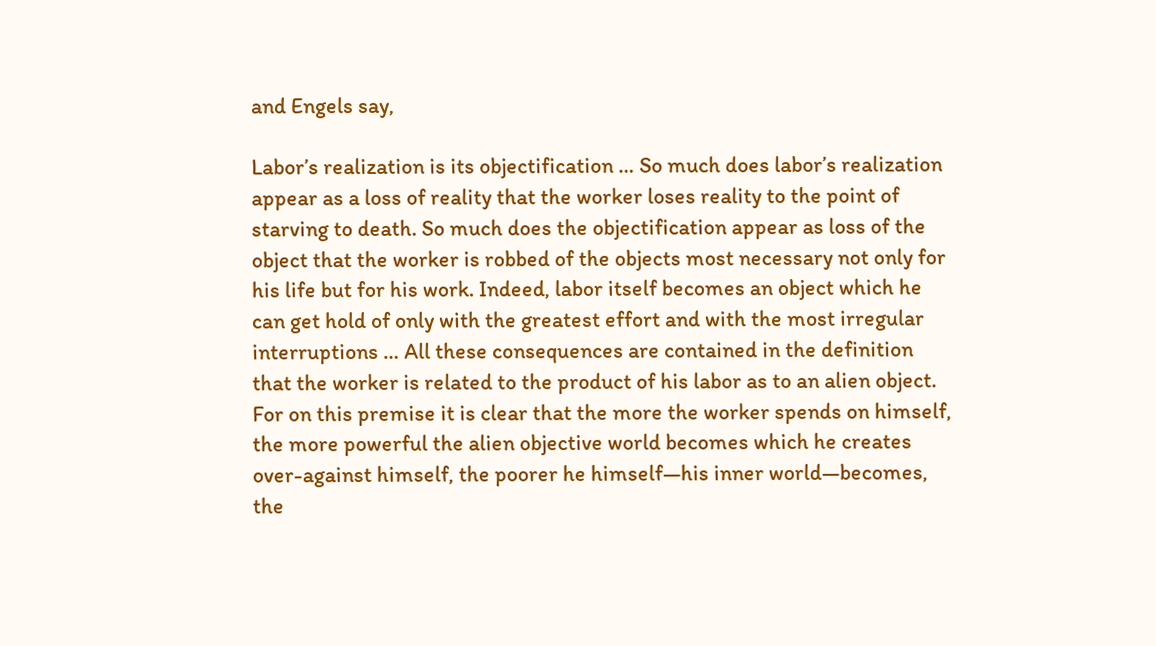and Engels say,

Labor’s realization is its objectification … So much does labor’s realization appear as a loss of reality that the worker loses reality to the point of starving to death. So much does the objectification appear as loss of the object that the worker is robbed of the objects most necessary not only for his life but for his work. Indeed, labor itself becomes an object which he can get hold of only with the greatest effort and with the most irregular interruptions … All these consequences are contained in the definition that the worker is related to the product of his labor as to an alien object. For on this premise it is clear that the more the worker spends on himself, the more powerful the alien objective world becomes which he creates over-against himself, the poorer he himself—his inner world—becomes, the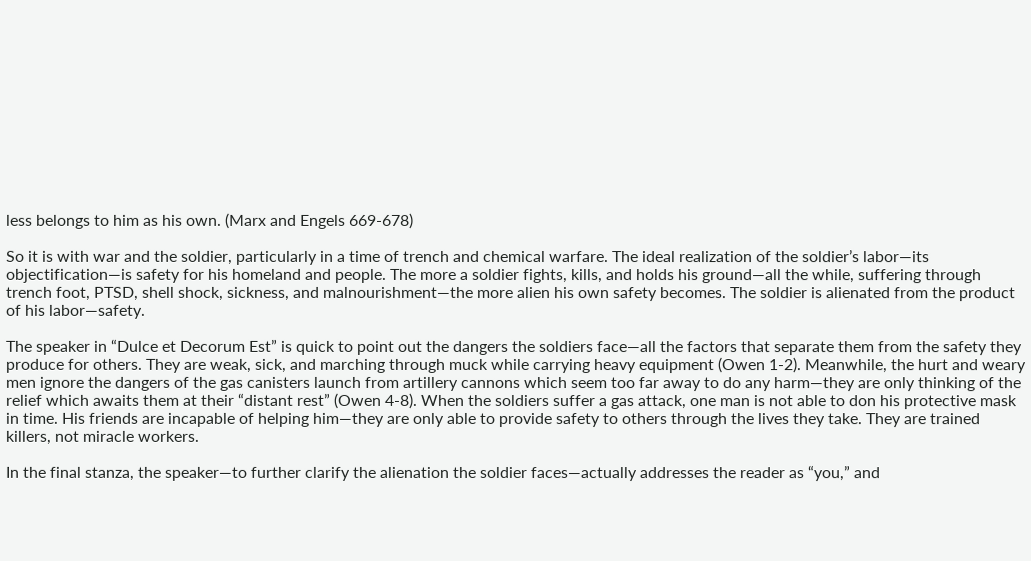less belongs to him as his own. (Marx and Engels 669-678)

So it is with war and the soldier, particularly in a time of trench and chemical warfare. The ideal realization of the soldier’s labor—its objectification—is safety for his homeland and people. The more a soldier fights, kills, and holds his ground—all the while, suffering through trench foot, PTSD, shell shock, sickness, and malnourishment—the more alien his own safety becomes. The soldier is alienated from the product of his labor—safety.

The speaker in “Dulce et Decorum Est” is quick to point out the dangers the soldiers face—all the factors that separate them from the safety they produce for others. They are weak, sick, and marching through muck while carrying heavy equipment (Owen 1-2). Meanwhile, the hurt and weary men ignore the dangers of the gas canisters launch from artillery cannons which seem too far away to do any harm—they are only thinking of the relief which awaits them at their “distant rest” (Owen 4-8). When the soldiers suffer a gas attack, one man is not able to don his protective mask in time. His friends are incapable of helping him—they are only able to provide safety to others through the lives they take. They are trained killers, not miracle workers.

In the final stanza, the speaker—to further clarify the alienation the soldier faces—actually addresses the reader as “you,” and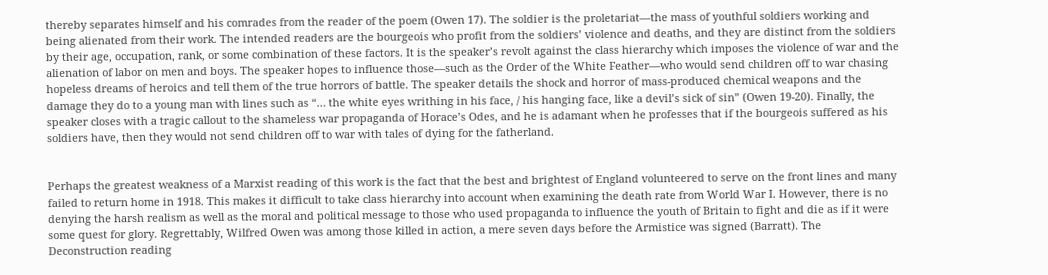thereby separates himself and his comrades from the reader of the poem (Owen 17). The soldier is the proletariat—the mass of youthful soldiers working and being alienated from their work. The intended readers are the bourgeois who profit from the soldiers’ violence and deaths, and they are distinct from the soldiers by their age, occupation, rank, or some combination of these factors. It is the speaker’s revolt against the class hierarchy which imposes the violence of war and the alienation of labor on men and boys. The speaker hopes to influence those—such as the Order of the White Feather—who would send children off to war chasing hopeless dreams of heroics and tell them of the true horrors of battle. The speaker details the shock and horror of mass-produced chemical weapons and the damage they do to a young man with lines such as “… the white eyes writhing in his face, / his hanging face, like a devil’s sick of sin” (Owen 19-20). Finally, the speaker closes with a tragic callout to the shameless war propaganda of Horace’s Odes, and he is adamant when he professes that if the bourgeois suffered as his soldiers have, then they would not send children off to war with tales of dying for the fatherland.


Perhaps the greatest weakness of a Marxist reading of this work is the fact that the best and brightest of England volunteered to serve on the front lines and many failed to return home in 1918. This makes it difficult to take class hierarchy into account when examining the death rate from World War I. However, there is no denying the harsh realism as well as the moral and political message to those who used propaganda to influence the youth of Britain to fight and die as if it were some quest for glory. Regrettably, Wilfred Owen was among those killed in action, a mere seven days before the Armistice was signed (Barratt). The Deconstruction reading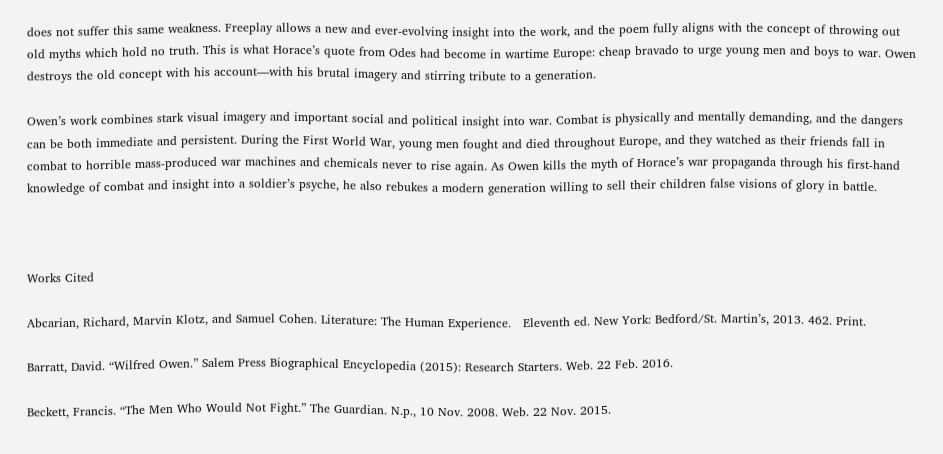does not suffer this same weakness. Freeplay allows a new and ever-evolving insight into the work, and the poem fully aligns with the concept of throwing out old myths which hold no truth. This is what Horace’s quote from Odes had become in wartime Europe: cheap bravado to urge young men and boys to war. Owen destroys the old concept with his account—with his brutal imagery and stirring tribute to a generation.

Owen’s work combines stark visual imagery and important social and political insight into war. Combat is physically and mentally demanding, and the dangers can be both immediate and persistent. During the First World War, young men fought and died throughout Europe, and they watched as their friends fall in combat to horrible mass-produced war machines and chemicals never to rise again. As Owen kills the myth of Horace’s war propaganda through his first-hand knowledge of combat and insight into a soldier’s psyche, he also rebukes a modern generation willing to sell their children false visions of glory in battle.



Works Cited

Abcarian, Richard, Marvin Klotz, and Samuel Cohen. Literature: The Human Experience.   Eleventh ed. New York: Bedford/St. Martin’s, 2013. 462. Print.

Barratt, David. “Wilfred Owen.” Salem Press Biographical Encyclopedia (2015): Research Starters. Web. 22 Feb. 2016.

Beckett, Francis. “The Men Who Would Not Fight.” The Guardian. N.p., 10 Nov. 2008. Web. 22 Nov. 2015.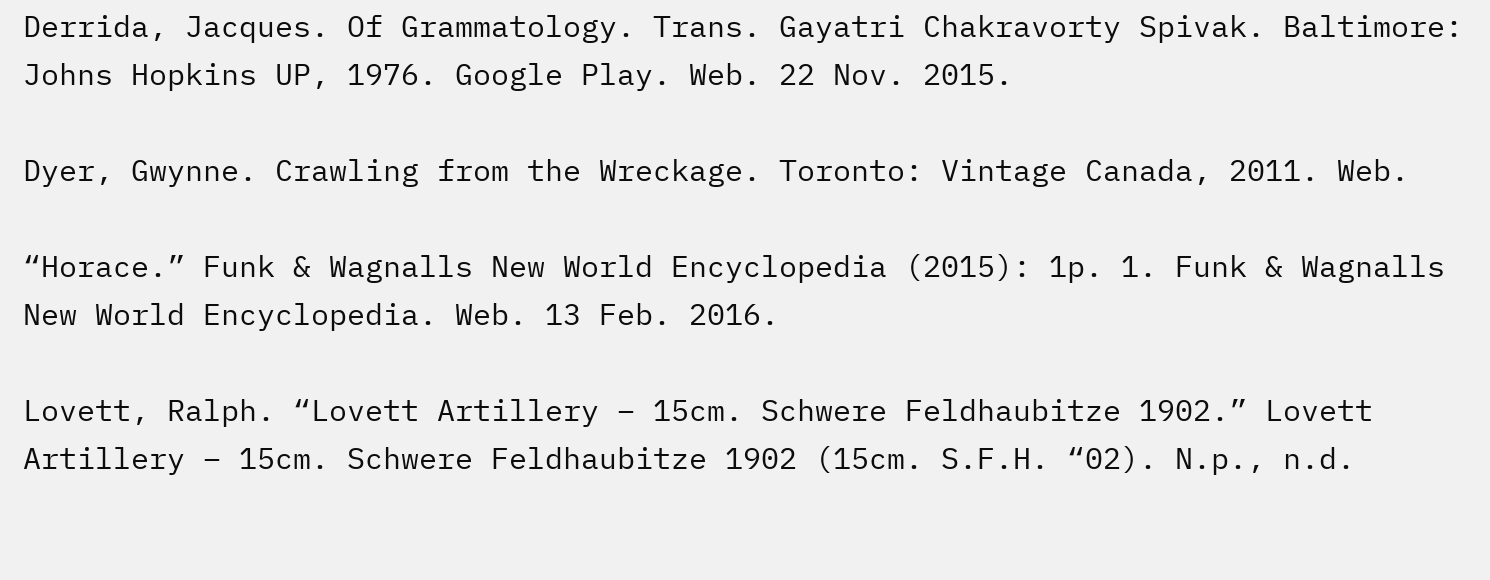Derrida, Jacques. Of Grammatology. Trans. Gayatri Chakravorty Spivak. Baltimore: Johns Hopkins UP, 1976. Google Play. Web. 22 Nov. 2015.

Dyer, Gwynne. Crawling from the Wreckage. Toronto: Vintage Canada, 2011. Web.

“Horace.” Funk & Wagnalls New World Encyclopedia (2015): 1p. 1. Funk & Wagnalls New World Encyclopedia. Web. 13 Feb. 2016.

Lovett, Ralph. “Lovett Artillery – 15cm. Schwere Feldhaubitze 1902.” Lovett Artillery – 15cm. Schwere Feldhaubitze 1902 (15cm. S.F.H. “02). N.p., n.d.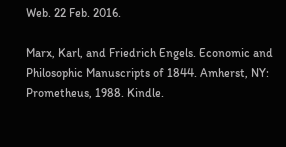Web. 22 Feb. 2016.

Marx, Karl, and Friedrich Engels. Economic and Philosophic Manuscripts of 1844. Amherst, NY: Prometheus, 1988. Kindle.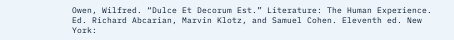Owen, Wilfred. “Dulce Et Decorum Est.” Literature: The Human Experience. Ed. Richard Abcarian, Marvin Klotz, and Samuel Cohen. Eleventh ed. New York: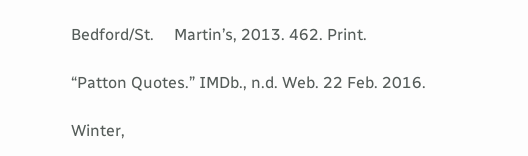Bedford/St.     Martin’s, 2013. 462. Print.

“Patton Quotes.” IMDb., n.d. Web. 22 Feb. 2016.

Winter,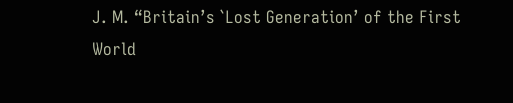J. M. “Britain’s `Lost Generation’ of the First World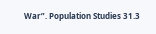War”. Population Studies 31.3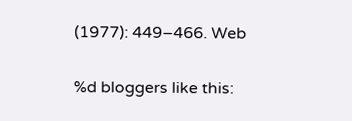(1977): 449–466. Web

%d bloggers like this: